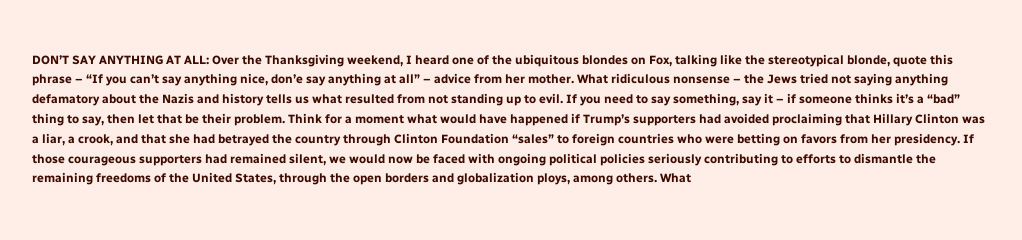DON’T SAY ANYTHING AT ALL: Over the Thanksgiving weekend, I heard one of the ubiquitous blondes on Fox, talking like the stereotypical blonde, quote this phrase – “If you can’t say anything nice, don’e say anything at all” – advice from her mother. What ridiculous nonsense – the Jews tried not saying anything defamatory about the Nazis and history tells us what resulted from not standing up to evil. If you need to say something, say it – if someone thinks it’s a “bad” thing to say, then let that be their problem. Think for a moment what would have happened if Trump’s supporters had avoided proclaiming that Hillary Clinton was a liar, a crook, and that she had betrayed the country through Clinton Foundation “sales” to foreign countries who were betting on favors from her presidency. If those courageous supporters had remained silent, we would now be faced with ongoing political policies seriously contributing to efforts to dismantle the remaining freedoms of the United States, through the open borders and globalization ploys, among others. What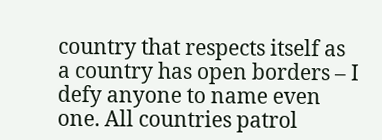country that respects itself as a country has open borders – I defy anyone to name even one. All countries patrol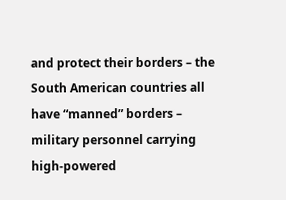and protect their borders – the South American countries all have “manned” borders – military personnel carrying high-powered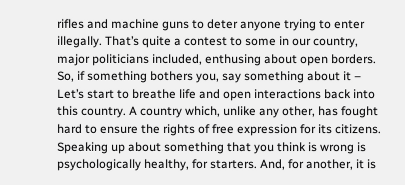rifles and machine guns to deter anyone trying to enter illegally. That’s quite a contest to some in our country, major politicians included, enthusing about open borders.
So, if something bothers you, say something about it – Let’s start to breathe life and open interactions back into this country. A country which, unlike any other, has fought hard to ensure the rights of free expression for its citizens. Speaking up about something that you think is wrong is psychologically healthy, for starters. And, for another, it is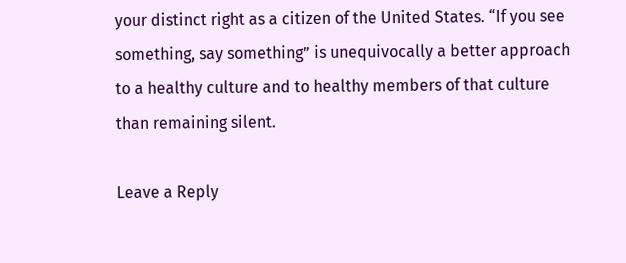your distinct right as a citizen of the United States. “If you see something, say something” is unequivocally a better approach to a healthy culture and to healthy members of that culture than remaining silent.

Leave a Reply